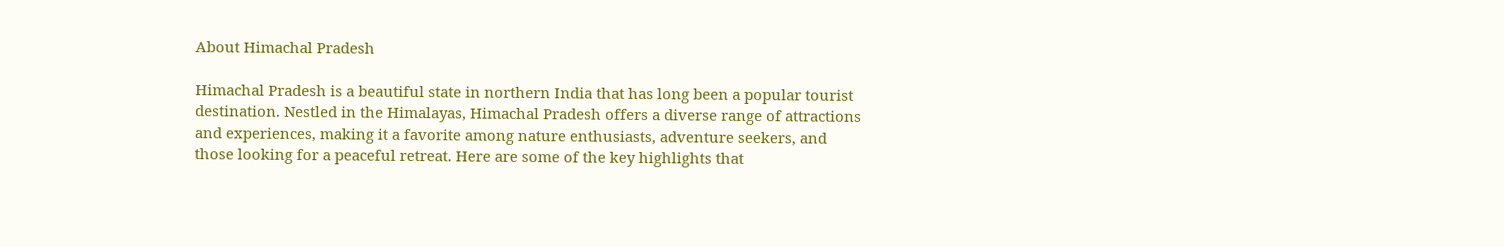About Himachal Pradesh

Himachal Pradesh is a beautiful state in northern India that has long been a popular tourist destination. Nestled in the Himalayas, Himachal Pradesh offers a diverse range of attractions and experiences, making it a favorite among nature enthusiasts, adventure seekers, and those looking for a peaceful retreat. Here are some of the key highlights that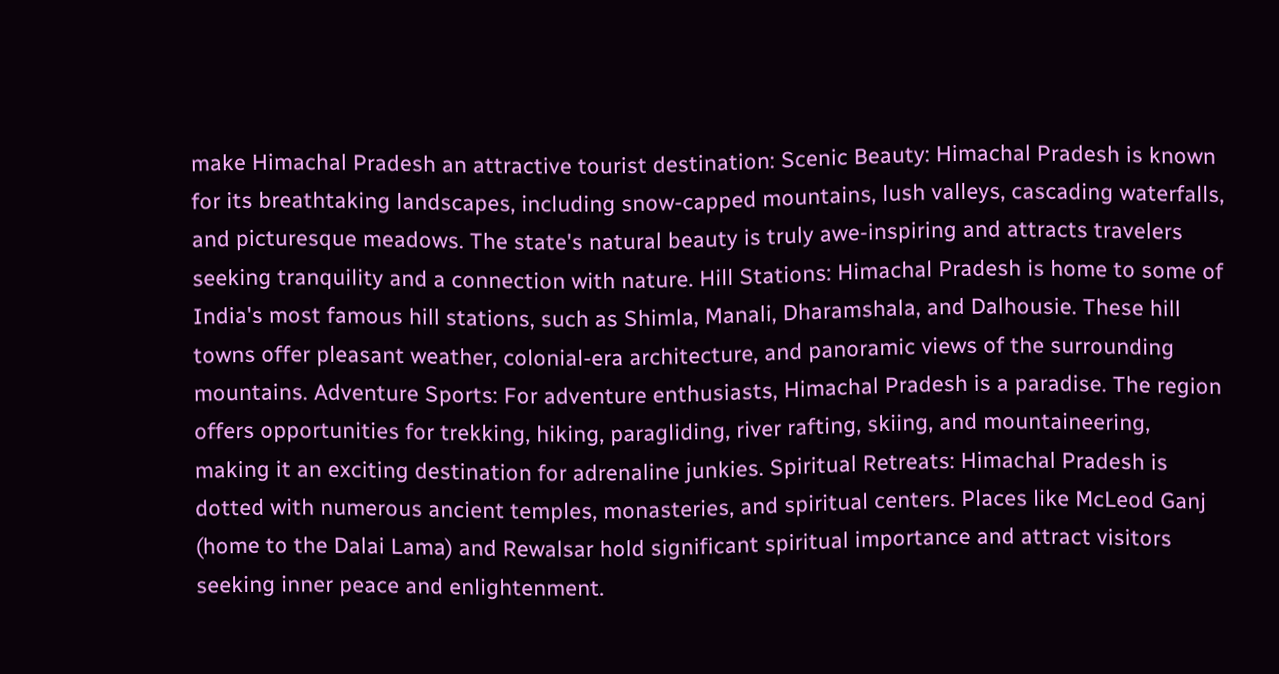make Himachal Pradesh an attractive tourist destination: Scenic Beauty: Himachal Pradesh is known for its breathtaking landscapes, including snow-capped mountains, lush valleys, cascading waterfalls, and picturesque meadows. The state's natural beauty is truly awe-inspiring and attracts travelers seeking tranquility and a connection with nature. Hill Stations: Himachal Pradesh is home to some of India's most famous hill stations, such as Shimla, Manali, Dharamshala, and Dalhousie. These hill towns offer pleasant weather, colonial-era architecture, and panoramic views of the surrounding mountains. Adventure Sports: For adventure enthusiasts, Himachal Pradesh is a paradise. The region offers opportunities for trekking, hiking, paragliding, river rafting, skiing, and mountaineering, making it an exciting destination for adrenaline junkies. Spiritual Retreats: Himachal Pradesh is dotted with numerous ancient temples, monasteries, and spiritual centers. Places like McLeod Ganj (home to the Dalai Lama) and Rewalsar hold significant spiritual importance and attract visitors seeking inner peace and enlightenment.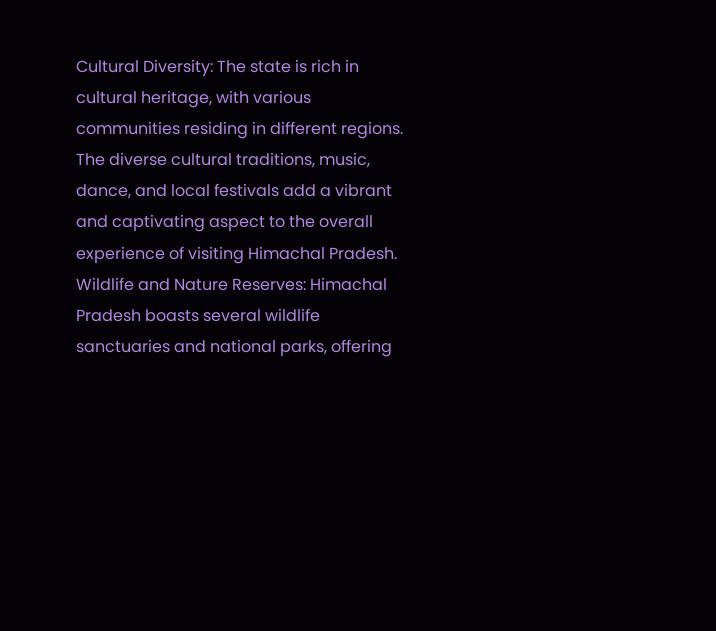Cultural Diversity: The state is rich in cultural heritage, with various communities residing in different regions. The diverse cultural traditions, music, dance, and local festivals add a vibrant and captivating aspect to the overall experience of visiting Himachal Pradesh. Wildlife and Nature Reserves: Himachal Pradesh boasts several wildlife sanctuaries and national parks, offering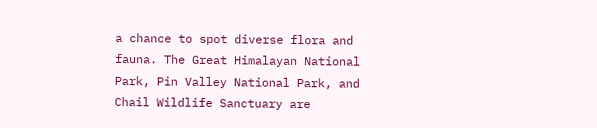a chance to spot diverse flora and fauna. The Great Himalayan National Park, Pin Valley National Park, and Chail Wildlife Sanctuary are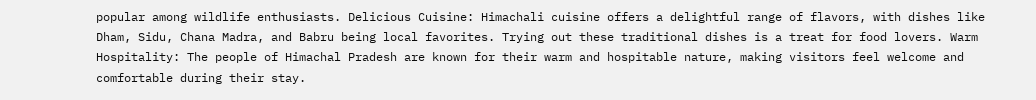popular among wildlife enthusiasts. Delicious Cuisine: Himachali cuisine offers a delightful range of flavors, with dishes like Dham, Sidu, Chana Madra, and Babru being local favorites. Trying out these traditional dishes is a treat for food lovers. Warm Hospitality: The people of Himachal Pradesh are known for their warm and hospitable nature, making visitors feel welcome and comfortable during their stay.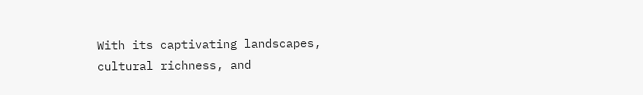With its captivating landscapes, cultural richness, and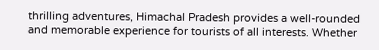thrilling adventures, Himachal Pradesh provides a well-rounded and memorable experience for tourists of all interests. Whether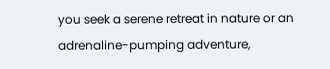you seek a serene retreat in nature or an adrenaline-pumping adventure,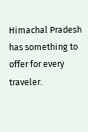Himachal Pradesh has something to offer for every traveler.